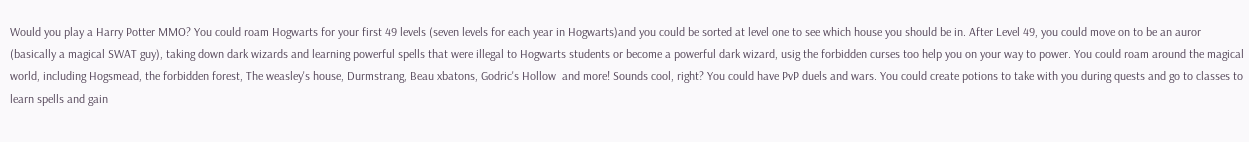Would you play a Harry Potter MMO? You could roam Hogwarts for your first 49 levels (seven levels for each year in Hogwarts)and you could be sorted at level one to see which house you should be in. After Level 49, you could move on to be an auror (basically a magical SWAT guy), taking down dark wizards and learning powerful spells that were illegal to Hogwarts students or become a powerful dark wizard, usig the forbidden curses too help you on your way to power. You could roam around the magical world, including Hogsmead, the forbidden forest, The weasley's house, Durmstrang, Beau xbatons, Godric's Hollow  and more! Sounds cool, right? You could have PvP duels and wars. You could create potions to take with you during quests and go to classes to learn spells and gain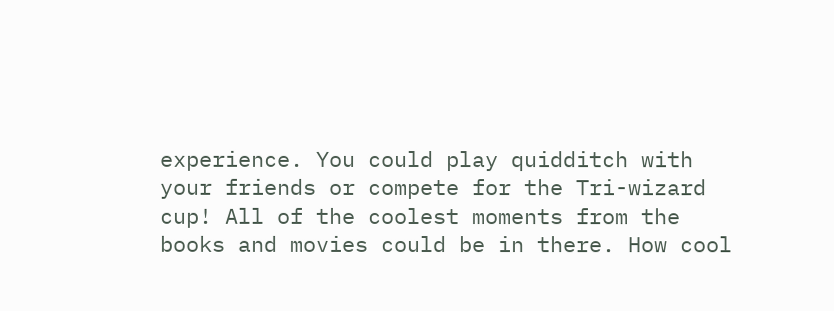experience. You could play quidditch with your friends or compete for the Tri-wizard cup! All of the coolest moments from the books and movies could be in there. How cool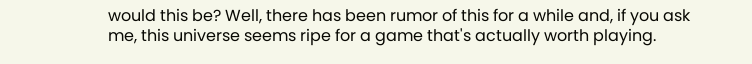would this be? Well, there has been rumor of this for a while and, if you ask me, this universe seems ripe for a game that's actually worth playing.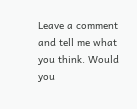Leave a comment and tell me what you think. Would you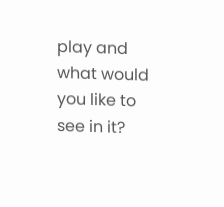play and what would you like to see in it?